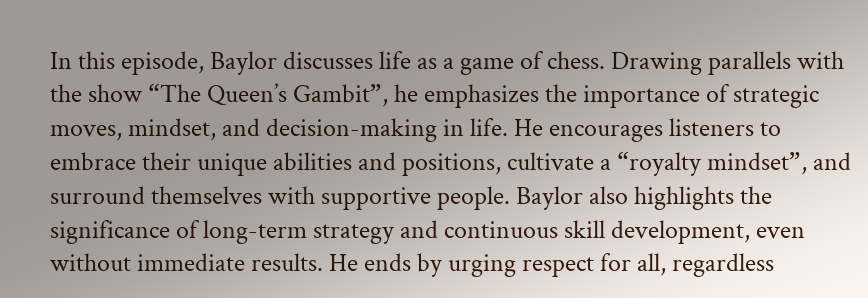In this episode, Baylor discusses life as a game of chess. Drawing parallels with the show “The Queen’s Gambit”, he emphasizes the importance of strategic moves, mindset, and decision-making in life. He encourages listeners to embrace their unique abilities and positions, cultivate a “royalty mindset”, and surround themselves with supportive people. Baylor also highlights the significance of long-term strategy and continuous skill development, even without immediate results. He ends by urging respect for all, regardless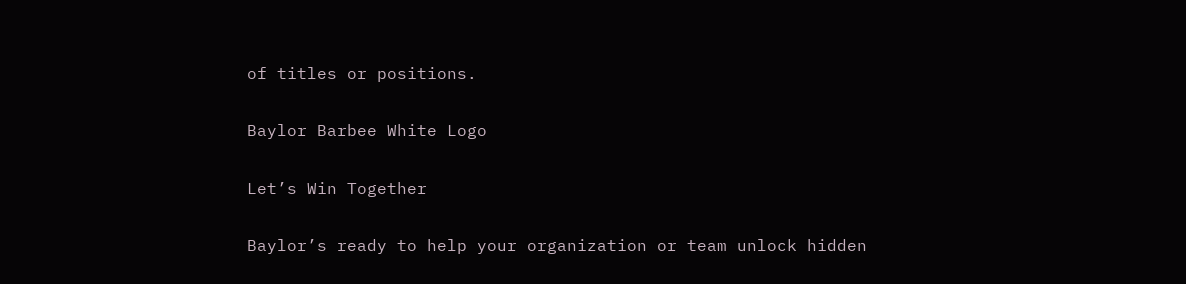of titles or positions.

Baylor Barbee White Logo

Let’s Win Together

Baylor’s ready to help your organization or team unlock hidden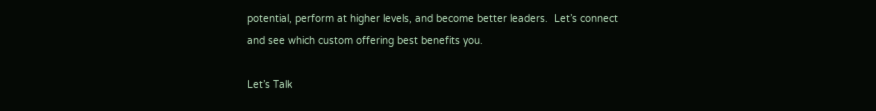potential, perform at higher levels, and become better leaders.  Let’s connect and see which custom offering best benefits you.

Let’s Talk